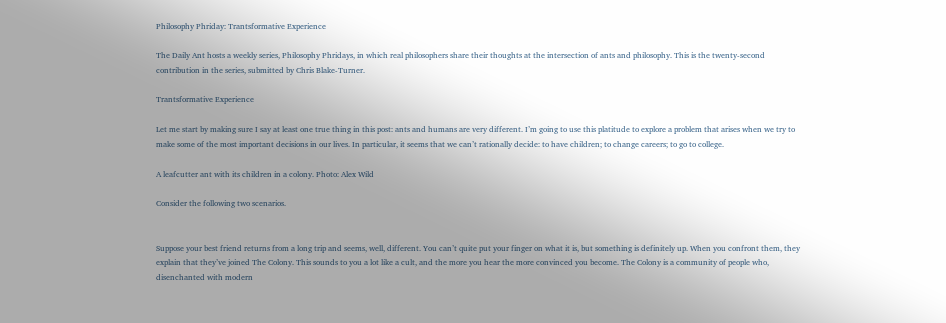Philosophy Phriday: Trantsformative Experience

The Daily Ant hosts a weekly series, Philosophy Phridays, in which real philosophers share their thoughts at the intersection of ants and philosophy. This is the twenty-second contribution in the series, submitted by Chris Blake-Turner.

Trantsformative Experience

Let me start by making sure I say at least one true thing in this post: ants and humans are very different. I’m going to use this platitude to explore a problem that arises when we try to make some of the most important decisions in our lives. In particular, it seems that we can’t rationally decide: to have children; to change careers; to go to college.

A leafcutter ant with its children in a colony. Photo: Alex Wild

Consider the following two scenarios.


Suppose your best friend returns from a long trip and seems, well, different. You can’t quite put your finger on what it is, but something is definitely up. When you confront them, they explain that they’ve joined The Colony. This sounds to you a lot like a cult, and the more you hear the more convinced you become. The Colony is a community of people who, disenchanted with modern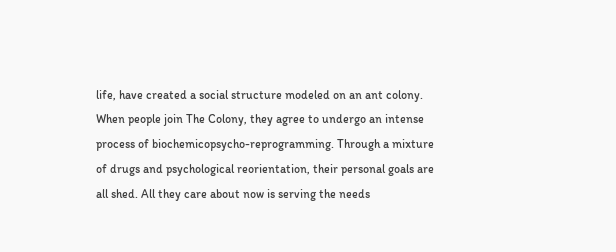life, have created a social structure modeled on an ant colony. When people join The Colony, they agree to undergo an intense process of biochemicopsycho-reprogramming. Through a mixture of drugs and psychological reorientation, their personal goals are all shed. All they care about now is serving the needs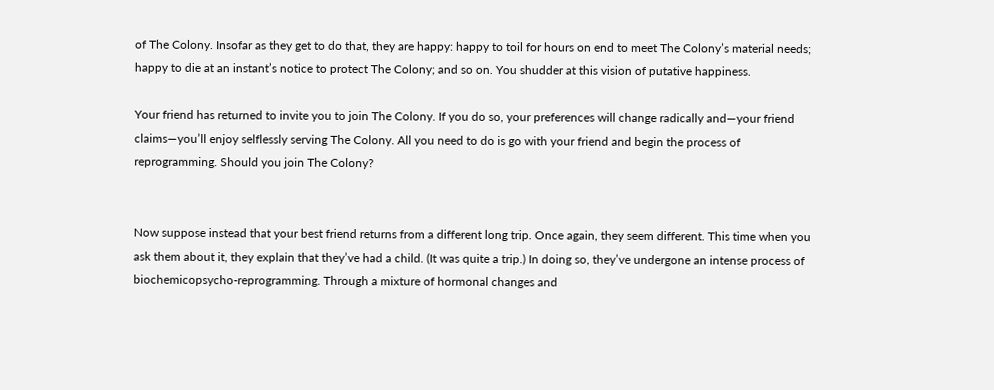of The Colony. Insofar as they get to do that, they are happy: happy to toil for hours on end to meet The Colony’s material needs; happy to die at an instant’s notice to protect The Colony; and so on. You shudder at this vision of putative happiness.

Your friend has returned to invite you to join The Colony. If you do so, your preferences will change radically and—your friend claims—you’ll enjoy selflessly serving The Colony. All you need to do is go with your friend and begin the process of reprogramming. Should you join The Colony?


Now suppose instead that your best friend returns from a different long trip. Once again, they seem different. This time when you ask them about it, they explain that they’ve had a child. (It was quite a trip.) In doing so, they’ve undergone an intense process of biochemicopsycho-reprogramming. Through a mixture of hormonal changes and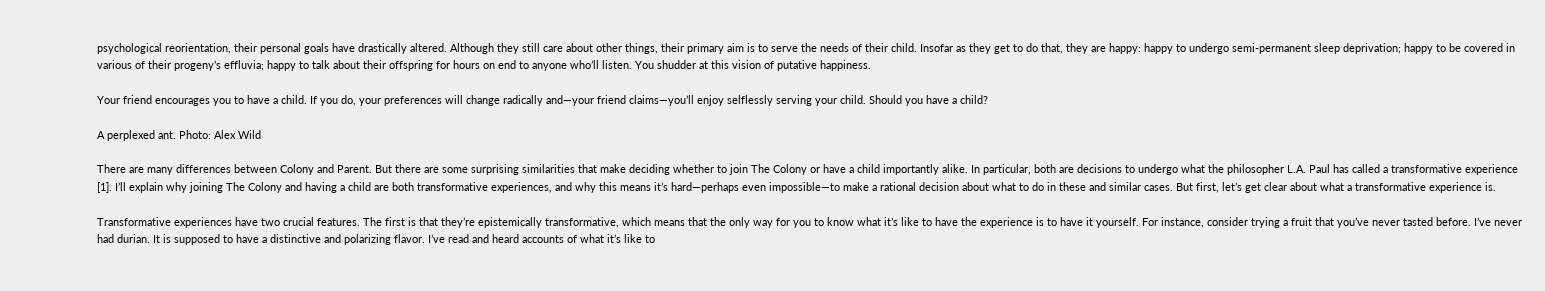psychological reorientation, their personal goals have drastically altered. Although they still care about other things, their primary aim is to serve the needs of their child. Insofar as they get to do that, they are happy: happy to undergo semi-permanent sleep deprivation; happy to be covered in various of their progeny’s effluvia; happy to talk about their offspring for hours on end to anyone who’ll listen. You shudder at this vision of putative happiness.

Your friend encourages you to have a child. If you do, your preferences will change radically and—your friend claims—you’ll enjoy selflessly serving your child. Should you have a child?

A perplexed ant. Photo: Alex Wild

There are many differences between Colony and Parent. But there are some surprising similarities that make deciding whether to join The Colony or have a child importantly alike. In particular, both are decisions to undergo what the philosopher L.A. Paul has called a transformative experience [1]. I’ll explain why joining The Colony and having a child are both transformative experiences, and why this means it’s hard—perhaps even impossible—to make a rational decision about what to do in these and similar cases. But first, let’s get clear about what a transformative experience is.

Transformative experiences have two crucial features. The first is that they’re epistemically transformative, which means that the only way for you to know what it’s like to have the experience is to have it yourself. For instance, consider trying a fruit that you’ve never tasted before. I’ve never had durian. It is supposed to have a distinctive and polarizing flavor. I’ve read and heard accounts of what it’s like to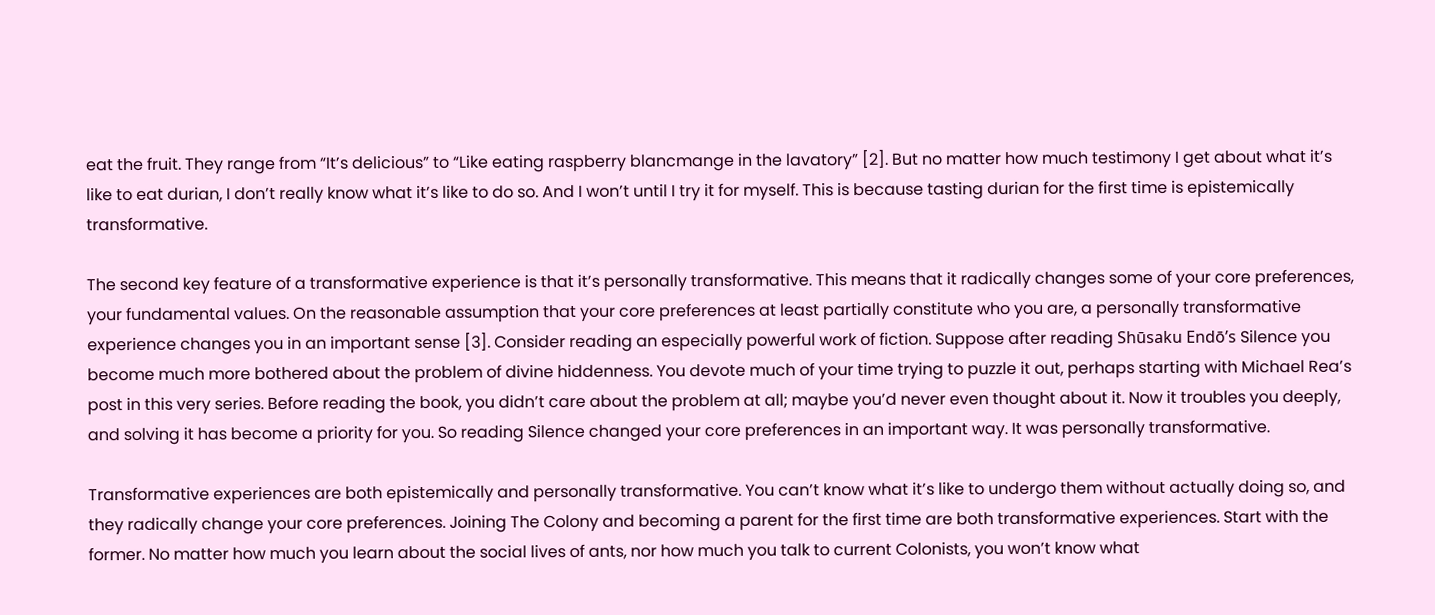eat the fruit. They range from “It’s delicious” to “Like eating raspberry blancmange in the lavatory” [2]. But no matter how much testimony I get about what it’s like to eat durian, I don’t really know what it’s like to do so. And I won’t until I try it for myself. This is because tasting durian for the first time is epistemically transformative.

The second key feature of a transformative experience is that it’s personally transformative. This means that it radically changes some of your core preferences, your fundamental values. On the reasonable assumption that your core preferences at least partially constitute who you are, a personally transformative experience changes you in an important sense [3]. Consider reading an especially powerful work of fiction. Suppose after reading Shūsaku Endō’s Silence you become much more bothered about the problem of divine hiddenness. You devote much of your time trying to puzzle it out, perhaps starting with Michael Rea’s post in this very series. Before reading the book, you didn’t care about the problem at all; maybe you’d never even thought about it. Now it troubles you deeply, and solving it has become a priority for you. So reading Silence changed your core preferences in an important way. It was personally transformative.

Transformative experiences are both epistemically and personally transformative. You can’t know what it’s like to undergo them without actually doing so, and they radically change your core preferences. Joining The Colony and becoming a parent for the first time are both transformative experiences. Start with the former. No matter how much you learn about the social lives of ants, nor how much you talk to current Colonists, you won’t know what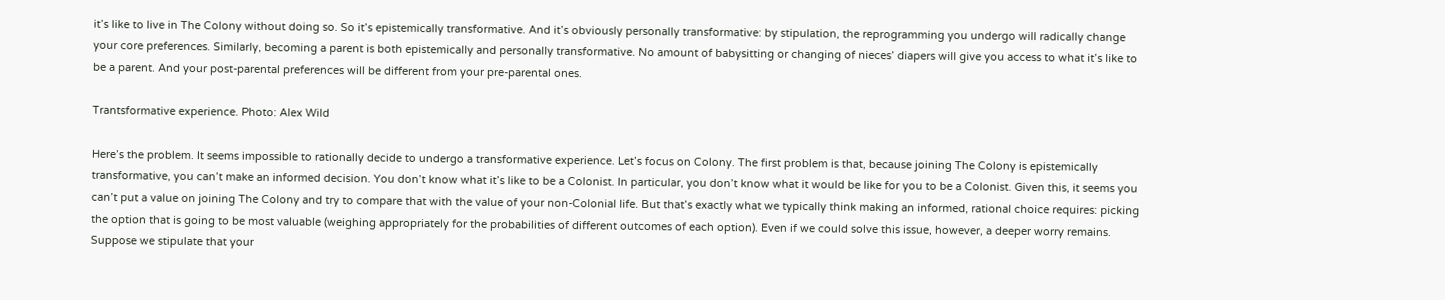it’s like to live in The Colony without doing so. So it’s epistemically transformative. And it’s obviously personally transformative: by stipulation, the reprogramming you undergo will radically change your core preferences. Similarly, becoming a parent is both epistemically and personally transformative. No amount of babysitting or changing of nieces’ diapers will give you access to what it’s like to be a parent. And your post-parental preferences will be different from your pre-parental ones.

Trantsformative experience. Photo: Alex Wild

Here’s the problem. It seems impossible to rationally decide to undergo a transformative experience. Let’s focus on Colony. The first problem is that, because joining The Colony is epistemically transformative, you can’t make an informed decision. You don’t know what it’s like to be a Colonist. In particular, you don’t know what it would be like for you to be a Colonist. Given this, it seems you can’t put a value on joining The Colony and try to compare that with the value of your non-Colonial life. But that’s exactly what we typically think making an informed, rational choice requires: picking the option that is going to be most valuable (weighing appropriately for the probabilities of different outcomes of each option). Even if we could solve this issue, however, a deeper worry remains. Suppose we stipulate that your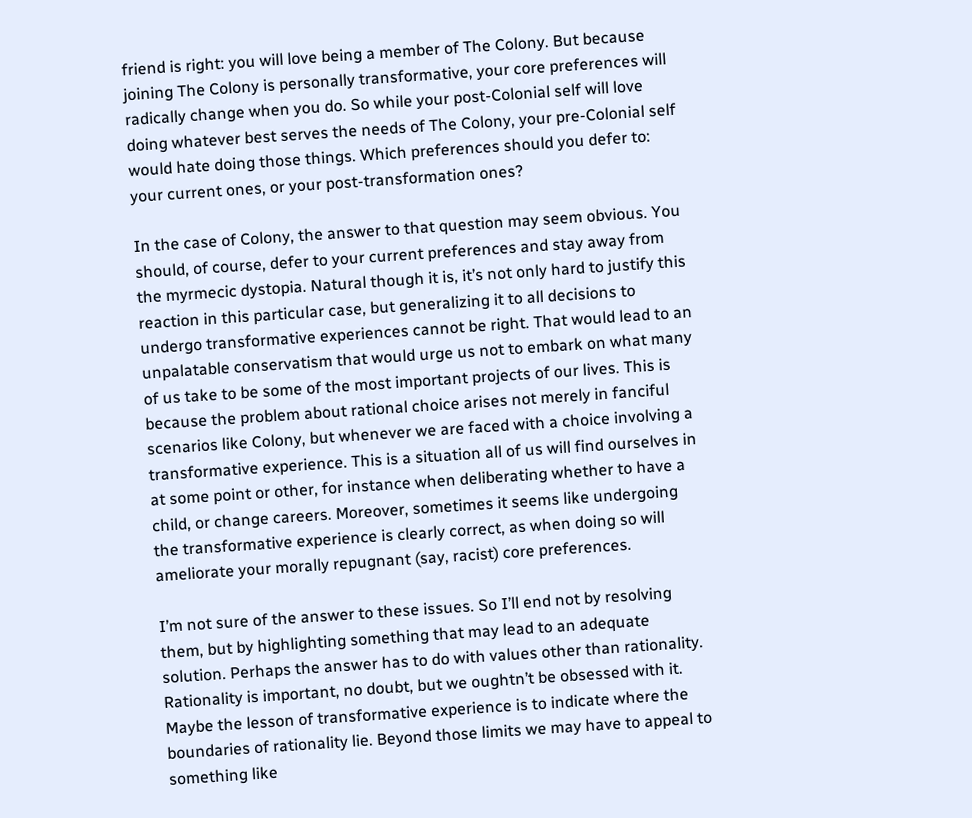friend is right: you will love being a member of The Colony. But because joining The Colony is personally transformative, your core preferences will radically change when you do. So while your post-Colonial self will love doing whatever best serves the needs of The Colony, your pre-Colonial self would hate doing those things. Which preferences should you defer to: your current ones, or your post-transformation ones?

In the case of Colony, the answer to that question may seem obvious. You should, of course, defer to your current preferences and stay away from the myrmecic dystopia. Natural though it is, it’s not only hard to justify this reaction in this particular case, but generalizing it to all decisions to undergo transformative experiences cannot be right. That would lead to an unpalatable conservatism that would urge us not to embark on what many of us take to be some of the most important projects of our lives. This is because the problem about rational choice arises not merely in fanciful scenarios like Colony, but whenever we are faced with a choice involving a transformative experience. This is a situation all of us will find ourselves in at some point or other, for instance when deliberating whether to have a child, or change careers. Moreover, sometimes it seems like undergoing the transformative experience is clearly correct, as when doing so will ameliorate your morally repugnant (say, racist) core preferences.

I’m not sure of the answer to these issues. So I’ll end not by resolving them, but by highlighting something that may lead to an adequate solution. Perhaps the answer has to do with values other than rationality. Rationality is important, no doubt, but we oughtn’t be obsessed with it. Maybe the lesson of transformative experience is to indicate where the boundaries of rationality lie. Beyond those limits we may have to appeal to something like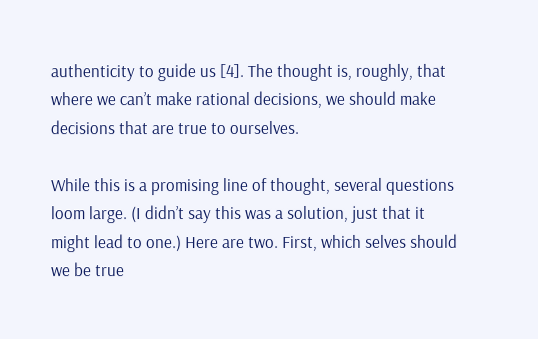authenticity to guide us [4]. The thought is, roughly, that where we can’t make rational decisions, we should make decisions that are true to ourselves.

While this is a promising line of thought, several questions loom large. (I didn’t say this was a solution, just that it might lead to one.) Here are two. First, which selves should we be true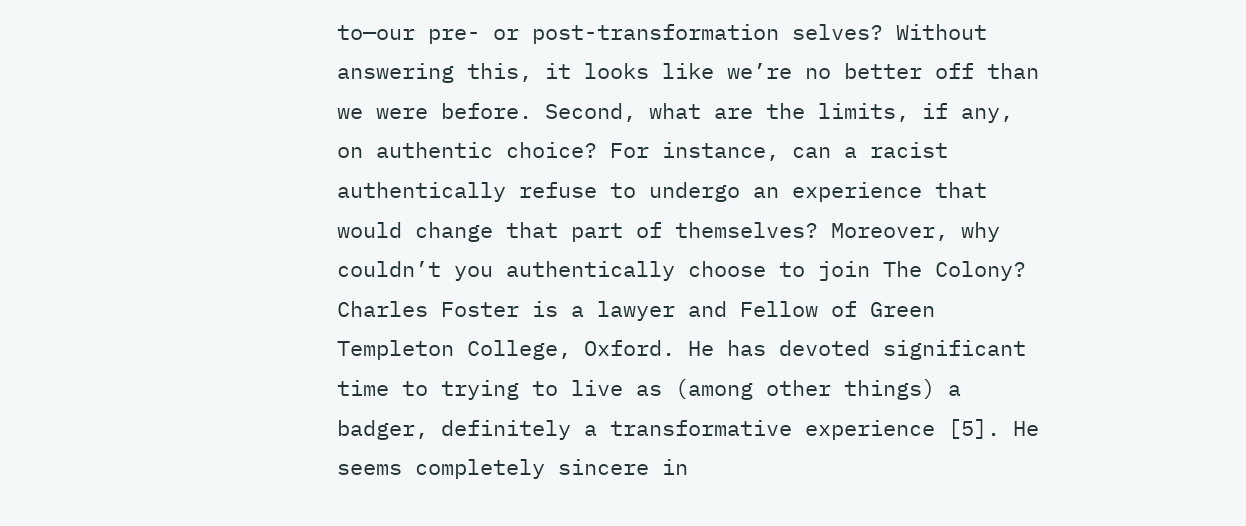to—our pre- or post-transformation selves? Without answering this, it looks like we’re no better off than we were before. Second, what are the limits, if any, on authentic choice? For instance, can a racist authentically refuse to undergo an experience that would change that part of themselves? Moreover, why couldn’t you authentically choose to join The Colony? Charles Foster is a lawyer and Fellow of Green Templeton College, Oxford. He has devoted significant time to trying to live as (among other things) a badger, definitely a transformative experience [5]. He seems completely sincere in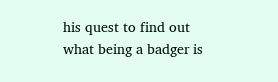his quest to find out what being a badger is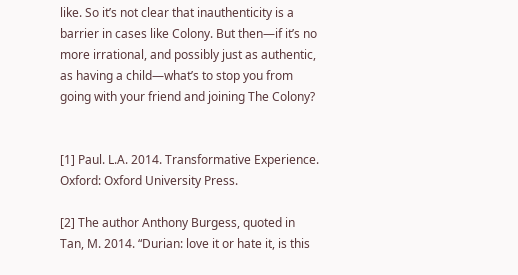like. So it’s not clear that inauthenticity is a barrier in cases like Colony. But then—if it’s no more irrational, and possibly just as authentic, as having a child—what’s to stop you from going with your friend and joining The Colony?


[1] Paul. L.A. 2014. Transformative Experience. Oxford: Oxford University Press.

[2] The author Anthony Burgess, quoted in Tan, M. 2014. “Durian: love it or hate it, is this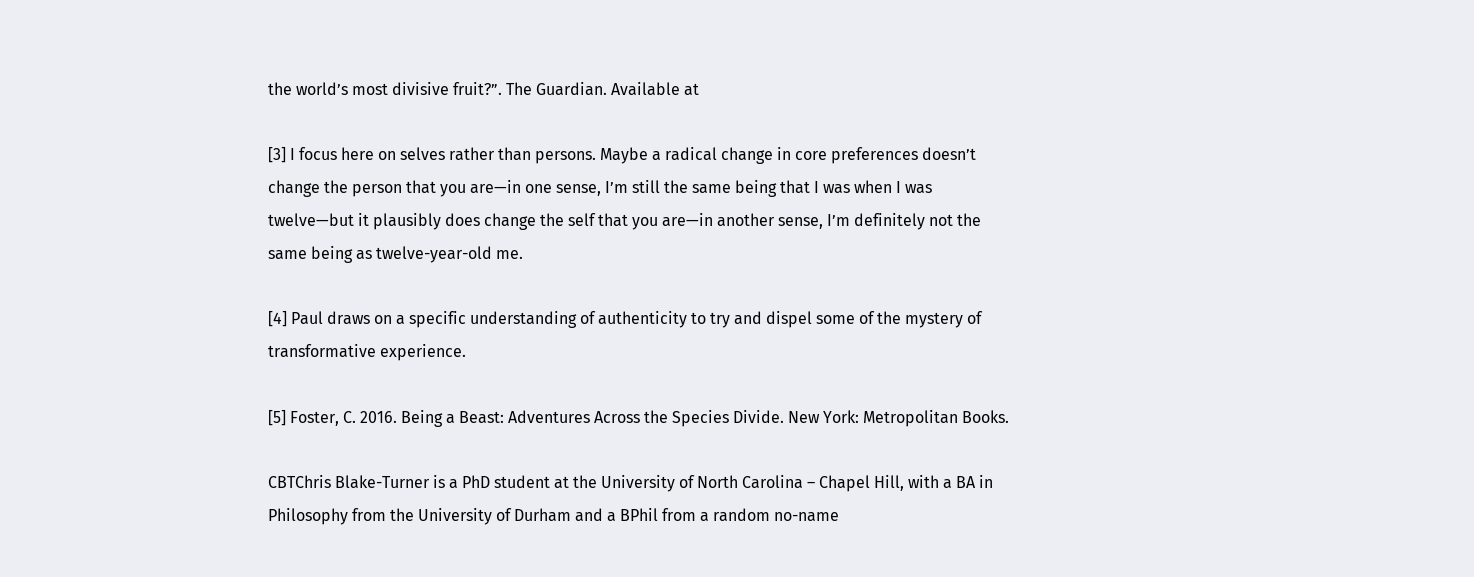the world’s most divisive fruit?”. The Guardian. Available at

[3] I focus here on selves rather than persons. Maybe a radical change in core preferences doesn’t change the person that you are—in one sense, I’m still the same being that I was when I was twelve—but it plausibly does change the self that you are—in another sense, I’m definitely not the same being as twelve-year-old me.

[4] Paul draws on a specific understanding of authenticity to try and dispel some of the mystery of transformative experience.

[5] Foster, C. 2016. Being a Beast: Adventures Across the Species Divide. New York: Metropolitan Books.

CBTChris Blake-Turner is a PhD student at the University of North Carolina – Chapel Hill, with a BA in Philosophy from the University of Durham and a BPhil from a random no-name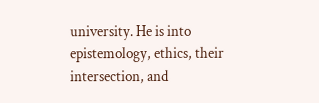university. He is into epistemology, ethics, their intersection, and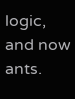logic, and now ants.